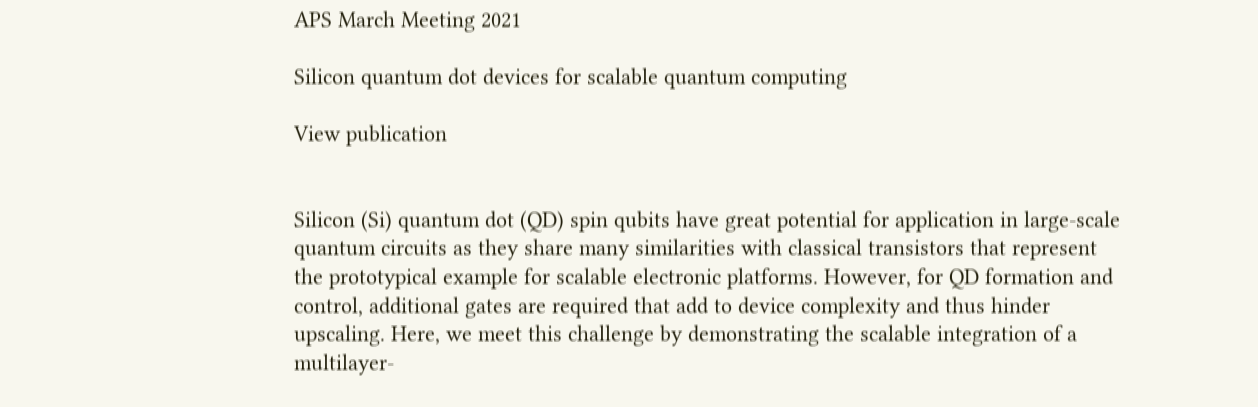APS March Meeting 2021

Silicon quantum dot devices for scalable quantum computing

View publication


Silicon (Si) quantum dot (QD) spin qubits have great potential for application in large-scale quantum circuits as they share many similarities with classical transistors that represent the prototypical example for scalable electronic platforms. However, for QD formation and control, additional gates are required that add to device complexity and thus hinder upscaling. Here, we meet this challenge by demonstrating the scalable integration of a multilayer-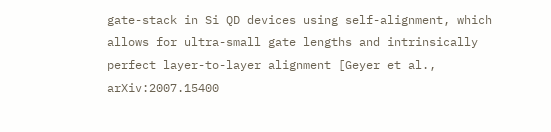gate-stack in Si QD devices using self-alignment, which allows for ultra-small gate lengths and intrinsically perfect layer-to-layer alignment [Geyer et al., arXiv:2007.15400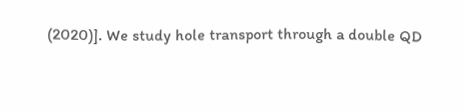(2020)]. We study hole transport through a double QD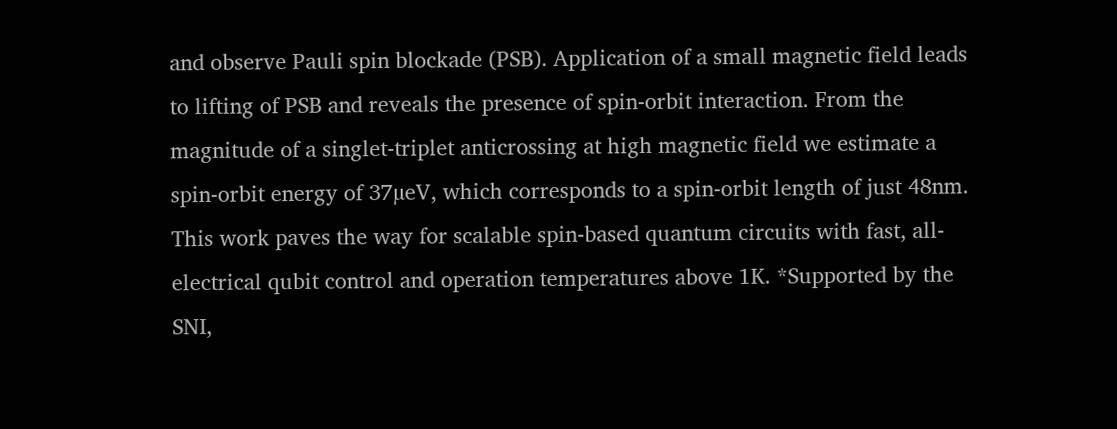and observe Pauli spin blockade (PSB). Application of a small magnetic field leads to lifting of PSB and reveals the presence of spin-orbit interaction. From the magnitude of a singlet-triplet anticrossing at high magnetic field we estimate a spin-orbit energy of 37µeV, which corresponds to a spin-orbit length of just 48nm. This work paves the way for scalable spin-based quantum circuits with fast, all-electrical qubit control and operation temperatures above 1K. *Supported by the SNI,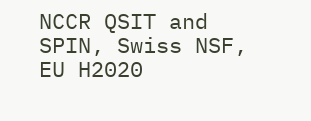NCCR QSIT and SPIN, Swiss NSF, EU H2020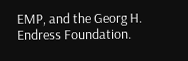EMP, and the Georg H. Endress Foundation.